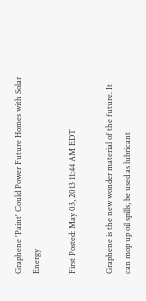Graphene 'Paint' Could Power Future Homes with Solar Energy

First Posted: May 03, 2013 11:44 AM EDT

Graphene is the new wonder material of the future. It can mop up oil spills, be used as lubricant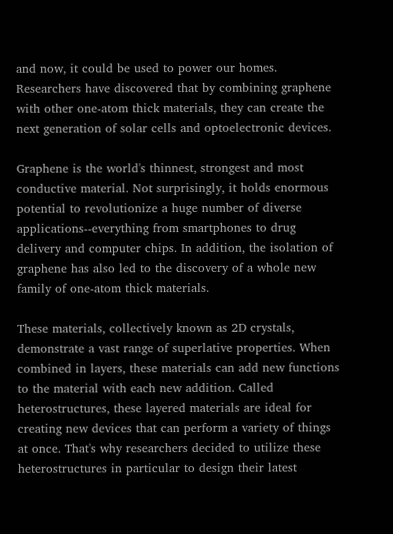and now, it could be used to power our homes. Researchers have discovered that by combining graphene with other one-atom thick materials, they can create the next generation of solar cells and optoelectronic devices.

Graphene is the world's thinnest, strongest and most conductive material. Not surprisingly, it holds enormous potential to revolutionize a huge number of diverse applications--everything from smartphones to drug delivery and computer chips. In addition, the isolation of graphene has also led to the discovery of a whole new family of one-atom thick materials.

These materials, collectively known as 2D crystals, demonstrate a vast range of superlative properties. When combined in layers, these materials can add new functions to the material with each new addition. Called heterostructures, these layered materials are ideal for creating new devices that can perform a variety of things at once. That's why researchers decided to utilize these heterostructures in particular to design their latest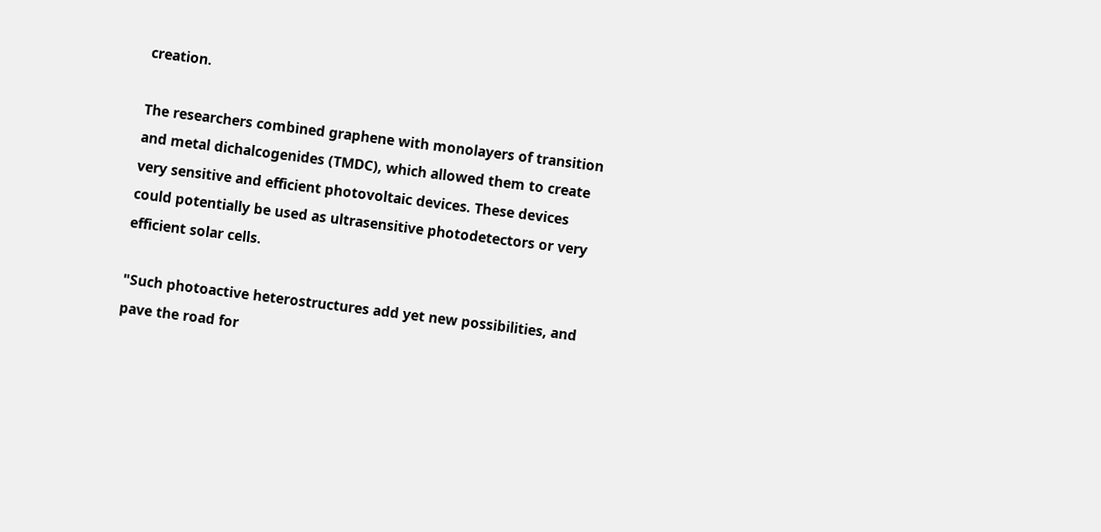creation.

The researchers combined graphene with monolayers of transition and metal dichalcogenides (TMDC), which allowed them to create very sensitive and efficient photovoltaic devices. These devices could potentially be used as ultrasensitive photodetectors or very efficient solar cells.

"Such photoactive heterostructures add yet new possibilities, and pave the road for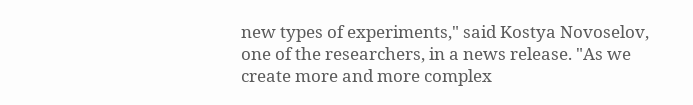new types of experiments," said Kostya Novoselov, one of the researchers, in a news release. "As we create more and more complex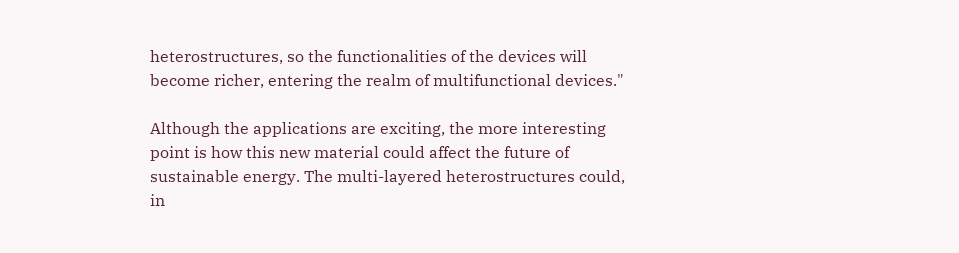heterostructures, so the functionalities of the devices will become richer, entering the realm of multifunctional devices."

Although the applications are exciting, the more interesting point is how this new material could affect the future of sustainable energy. The multi-layered heterostructures could, in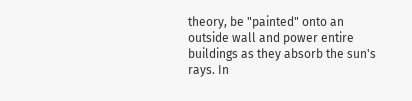theory, be "painted" onto an outside wall and power entire buildings as they absorb the sun's rays. In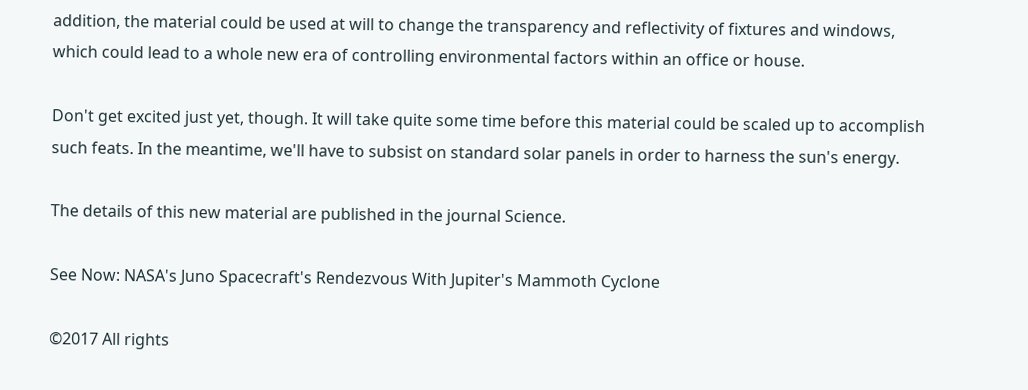addition, the material could be used at will to change the transparency and reflectivity of fixtures and windows, which could lead to a whole new era of controlling environmental factors within an office or house.

Don't get excited just yet, though. It will take quite some time before this material could be scaled up to accomplish such feats. In the meantime, we'll have to subsist on standard solar panels in order to harness the sun's energy.

The details of this new material are published in the journal Science.

See Now: NASA's Juno Spacecraft's Rendezvous With Jupiter's Mammoth Cyclone

©2017 All rights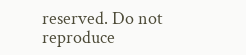reserved. Do not reproduce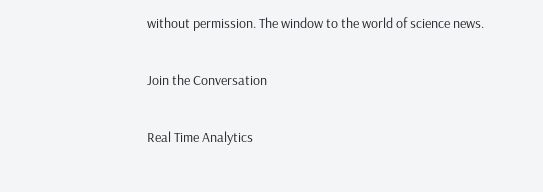without permission. The window to the world of science news.

Join the Conversation

Real Time Analytics